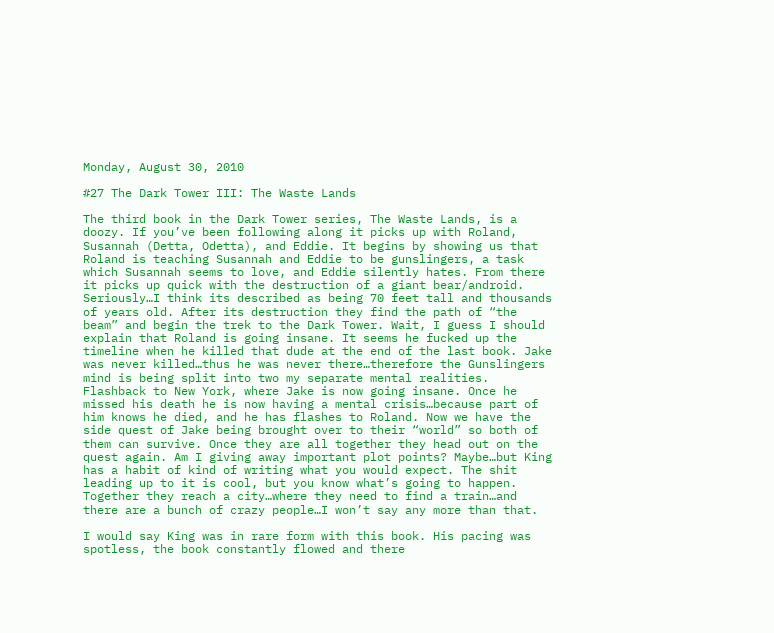Monday, August 30, 2010

#27 The Dark Tower III: The Waste Lands

The third book in the Dark Tower series, The Waste Lands, is a doozy. If you’ve been following along it picks up with Roland, Susannah (Detta, Odetta), and Eddie. It begins by showing us that Roland is teaching Susannah and Eddie to be gunslingers, a task which Susannah seems to love, and Eddie silently hates. From there it picks up quick with the destruction of a giant bear/android. Seriously…I think its described as being 70 feet tall and thousands of years old. After its destruction they find the path of “the beam” and begin the trek to the Dark Tower. Wait, I guess I should explain that Roland is going insane. It seems he fucked up the timeline when he killed that dude at the end of the last book. Jake was never killed…thus he was never there…therefore the Gunslingers mind is being split into two my separate mental realities. Flashback to New York, where Jake is now going insane. Once he missed his death he is now having a mental crisis…because part of him knows he died, and he has flashes to Roland. Now we have the side quest of Jake being brought over to their “world” so both of them can survive. Once they are all together they head out on the quest again. Am I giving away important plot points? Maybe…but King has a habit of kind of writing what you would expect. The shit leading up to it is cool, but you know what’s going to happen. Together they reach a city…where they need to find a train…and there are a bunch of crazy people…I won’t say any more than that.

I would say King was in rare form with this book. His pacing was spotless, the book constantly flowed and there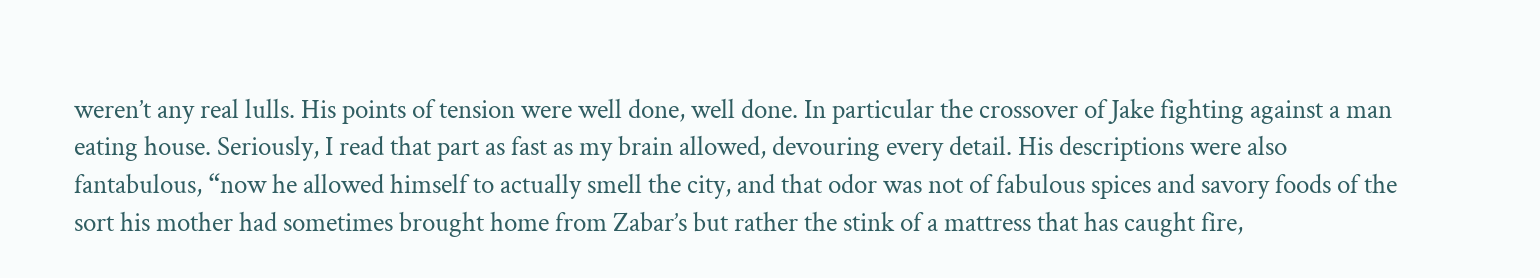weren’t any real lulls. His points of tension were well done, well done. In particular the crossover of Jake fighting against a man eating house. Seriously, I read that part as fast as my brain allowed, devouring every detail. His descriptions were also fantabulous, “now he allowed himself to actually smell the city, and that odor was not of fabulous spices and savory foods of the sort his mother had sometimes brought home from Zabar’s but rather the stink of a mattress that has caught fire,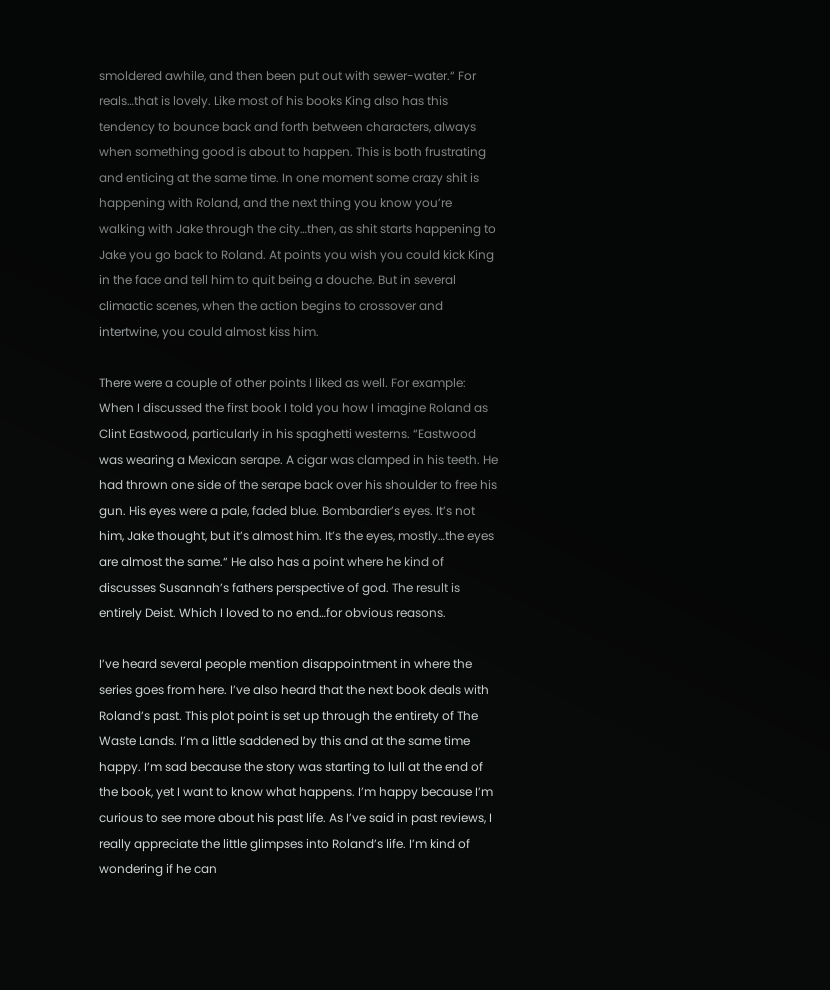smoldered awhile, and then been put out with sewer-water.“ For reals…that is lovely. Like most of his books King also has this tendency to bounce back and forth between characters, always when something good is about to happen. This is both frustrating and enticing at the same time. In one moment some crazy shit is happening with Roland, and the next thing you know you’re walking with Jake through the city…then, as shit starts happening to Jake you go back to Roland. At points you wish you could kick King in the face and tell him to quit being a douche. But in several climactic scenes, when the action begins to crossover and intertwine, you could almost kiss him.

There were a couple of other points I liked as well. For example: When I discussed the first book I told you how I imagine Roland as Clint Eastwood, particularly in his spaghetti westerns. “Eastwood was wearing a Mexican serape. A cigar was clamped in his teeth. He had thrown one side of the serape back over his shoulder to free his gun. His eyes were a pale, faded blue. Bombardier’s eyes. It’s not him, Jake thought, but it’s almost him. It’s the eyes, mostly…the eyes are almost the same.“ He also has a point where he kind of discusses Susannah’s fathers perspective of god. The result is entirely Deist. Which I loved to no end…for obvious reasons.

I’ve heard several people mention disappointment in where the series goes from here. I’ve also heard that the next book deals with Roland’s past. This plot point is set up through the entirety of The Waste Lands. I’m a little saddened by this and at the same time happy. I’m sad because the story was starting to lull at the end of the book, yet I want to know what happens. I’m happy because I’m curious to see more about his past life. As I’ve said in past reviews, I really appreciate the little glimpses into Roland’s life. I’m kind of wondering if he can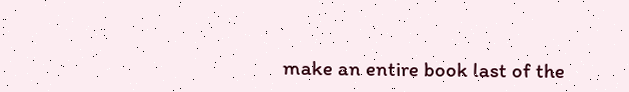make an entire book last of the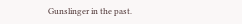Gunslinger in the past.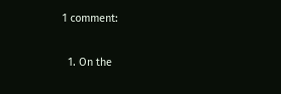1 comment:

  1. On the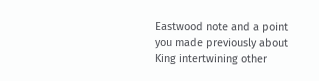Eastwood note and a point you made previously about King intertwining other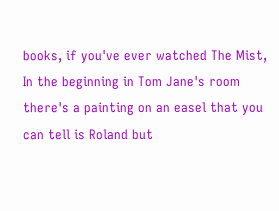books, if you've ever watched The Mist, In the beginning in Tom Jane's room there's a painting on an easel that you can tell is Roland but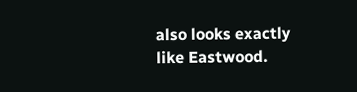also looks exactly like Eastwood.